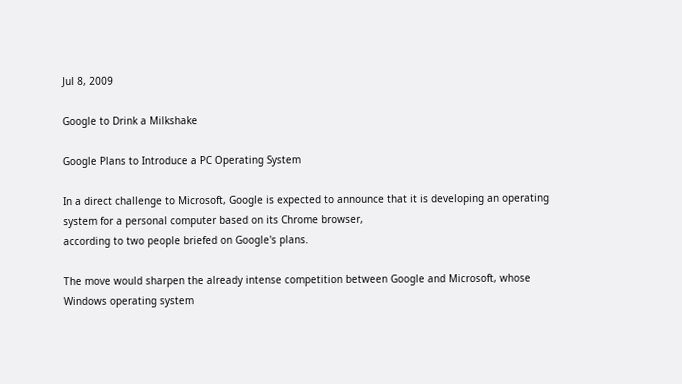Jul 8, 2009

Google to Drink a Milkshake

Google Plans to Introduce a PC Operating System

In a direct challenge to Microsoft, Google is expected to announce that it is developing an operating system for a personal computer based on its Chrome browser,
according to two people briefed on Google's plans.

The move would sharpen the already intense competition between Google and Microsoft, whose Windows operating system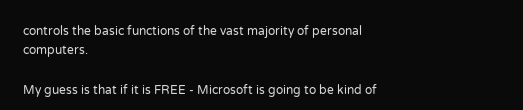controls the basic functions of the vast majority of personal computers.

My guess is that if it is FREE - Microsoft is going to be kind of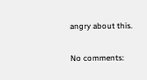angry about this.

No comments: